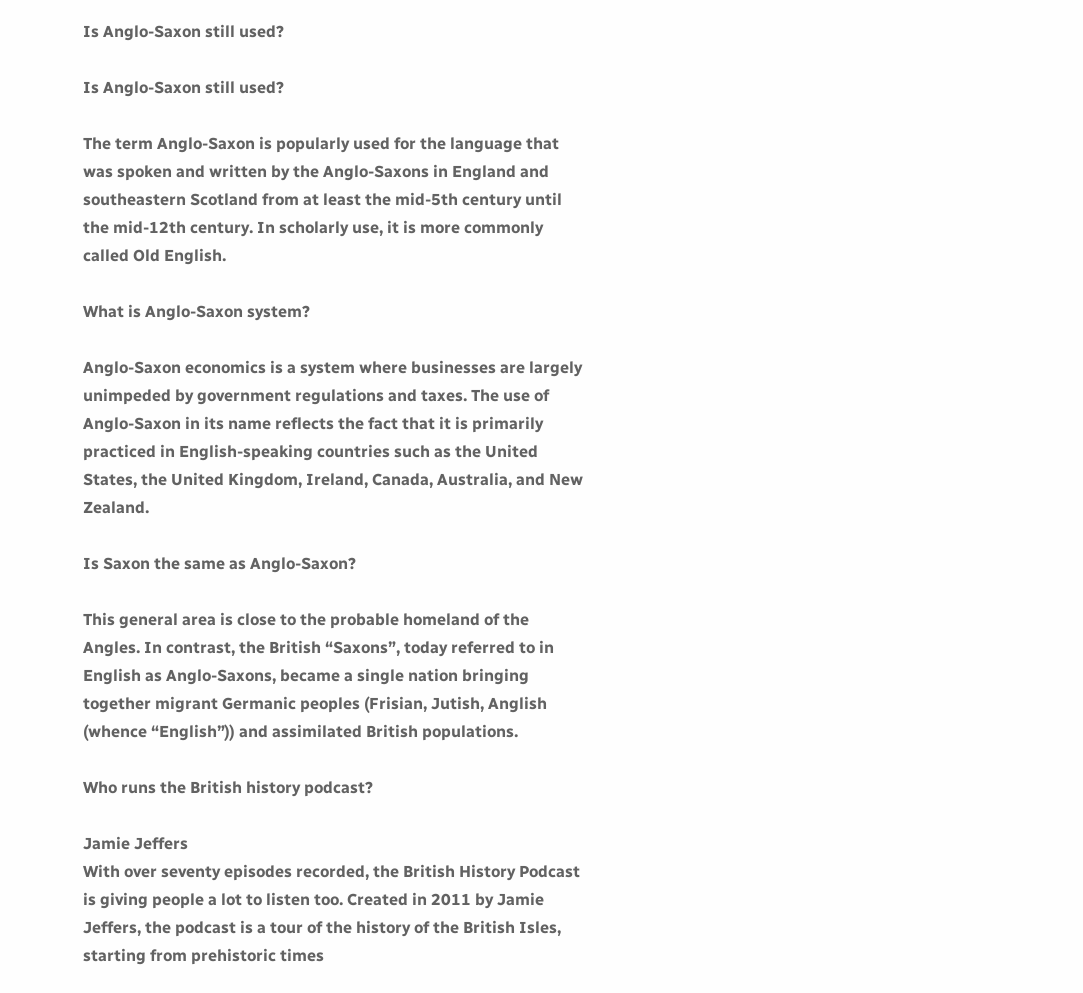Is Anglo-Saxon still used?

Is Anglo-Saxon still used?

The term Anglo-Saxon is popularly used for the language that was spoken and written by the Anglo-Saxons in England and southeastern Scotland from at least the mid-5th century until the mid-12th century. In scholarly use, it is more commonly called Old English.

What is Anglo-Saxon system?

Anglo-Saxon economics is a system where businesses are largely unimpeded by government regulations and taxes. The use of Anglo-Saxon in its name reflects the fact that it is primarily practiced in English-speaking countries such as the United States, the United Kingdom, Ireland, Canada, Australia, and New Zealand.

Is Saxon the same as Anglo-Saxon?

This general area is close to the probable homeland of the Angles. In contrast, the British “Saxons”, today referred to in English as Anglo-Saxons, became a single nation bringing together migrant Germanic peoples (Frisian, Jutish, Anglish (whence “English”)) and assimilated British populations.

Who runs the British history podcast?

Jamie Jeffers
With over seventy episodes recorded, the British History Podcast is giving people a lot to listen too. Created in 2011 by Jamie Jeffers, the podcast is a tour of the history of the British Isles, starting from prehistoric times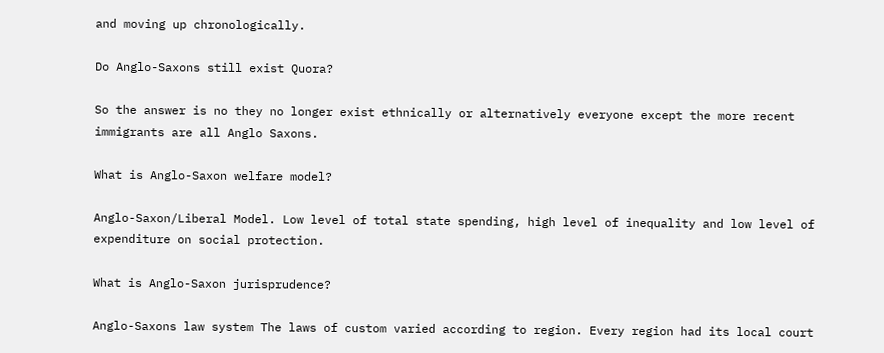and moving up chronologically.

Do Anglo-Saxons still exist Quora?

So the answer is no they no longer exist ethnically or alternatively everyone except the more recent immigrants are all Anglo Saxons.

What is Anglo-Saxon welfare model?

Anglo-Saxon/Liberal Model. Low level of total state spending, high level of inequality and low level of expenditure on social protection.

What is Anglo-Saxon jurisprudence?

Anglo-Saxons law system The laws of custom varied according to region. Every region had its local court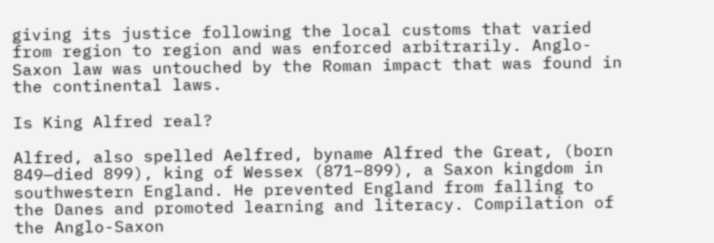giving its justice following the local customs that varied from region to region and was enforced arbitrarily. Anglo-Saxon law was untouched by the Roman impact that was found in the continental laws.

Is King Alfred real?

Alfred, also spelled Aelfred, byname Alfred the Great, (born 849—died 899), king of Wessex (871–899), a Saxon kingdom in southwestern England. He prevented England from falling to the Danes and promoted learning and literacy. Compilation of the Anglo-Saxon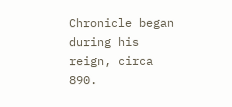Chronicle began during his reign, circa 890.